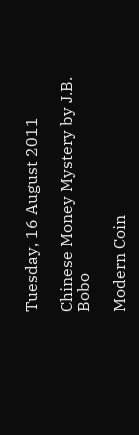Tuesday, 16 August 2011

Chinese Money Mystery by J.B. Bobo

Modern Coin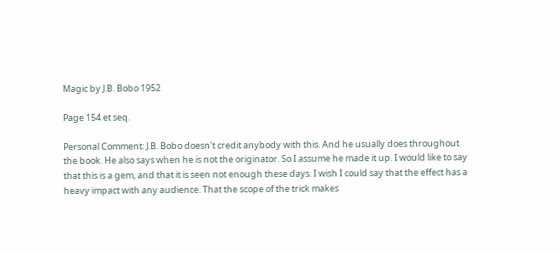Magic by J.B. Bobo 1952

Page 154 et seq.

Personal Comment: J.B. Bobo doesn't credit anybody with this. And he usually does throughout the book. He also says when he is not the originator. So I assume he made it up. I would like to say that this is a gem, and that it is seen not enough these days. I wish I could say that the effect has a heavy impact with any audience. That the scope of the trick makes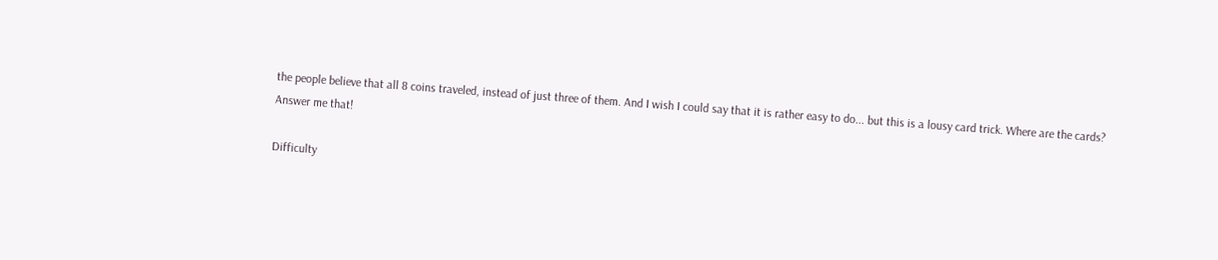the people believe that all 8 coins traveled, instead of just three of them. And I wish I could say that it is rather easy to do... but this is a lousy card trick. Where are the cards? Answer me that!

Difficulty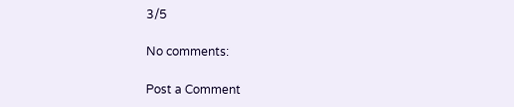3/5

No comments:

Post a Comment